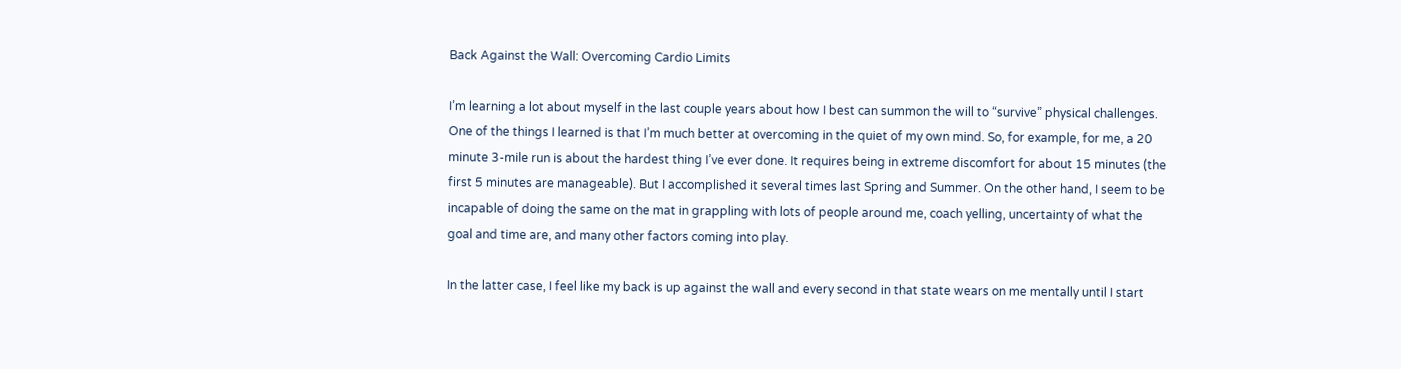Back Against the Wall: Overcoming Cardio Limits

I’m learning a lot about myself in the last couple years about how I best can summon the will to “survive” physical challenges. One of the things I learned is that I’m much better at overcoming in the quiet of my own mind. So, for example, for me, a 20 minute 3-mile run is about the hardest thing I’ve ever done. It requires being in extreme discomfort for about 15 minutes (the first 5 minutes are manageable). But I accomplished it several times last Spring and Summer. On the other hand, I seem to be incapable of doing the same on the mat in grappling with lots of people around me, coach yelling, uncertainty of what the goal and time are, and many other factors coming into play.

In the latter case, I feel like my back is up against the wall and every second in that state wears on me mentally until I start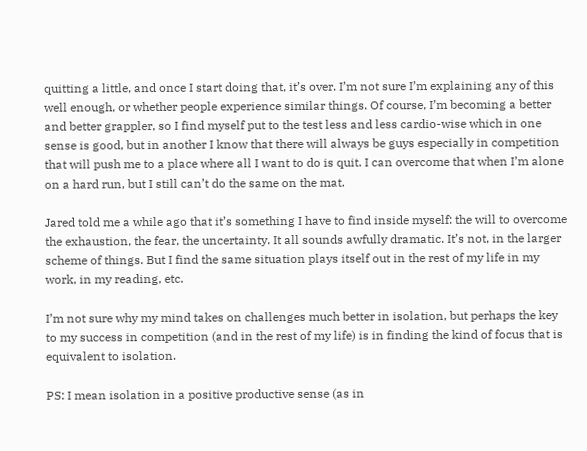quitting a little, and once I start doing that, it’s over. I’m not sure I’m explaining any of this well enough, or whether people experience similar things. Of course, I’m becoming a better and better grappler, so I find myself put to the test less and less cardio-wise which in one sense is good, but in another I know that there will always be guys especially in competition that will push me to a place where all I want to do is quit. I can overcome that when I’m alone on a hard run, but I still can’t do the same on the mat.

Jared told me a while ago that it’s something I have to find inside myself: the will to overcome the exhaustion, the fear, the uncertainty. It all sounds awfully dramatic. It’s not, in the larger scheme of things. But I find the same situation plays itself out in the rest of my life in my work, in my reading, etc.

I’m not sure why my mind takes on challenges much better in isolation, but perhaps the key to my success in competition (and in the rest of my life) is in finding the kind of focus that is equivalent to isolation.

PS: I mean isolation in a positive productive sense (as in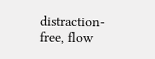distraction-free, flow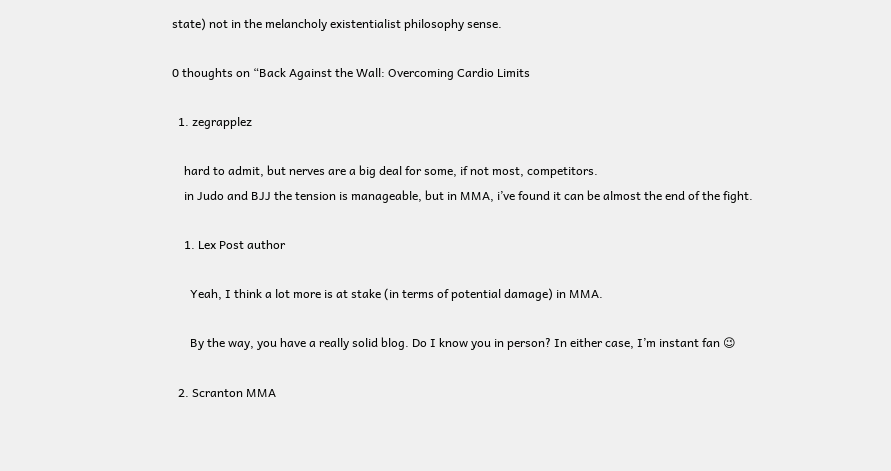state) not in the melancholy existentialist philosophy sense.

0 thoughts on “Back Against the Wall: Overcoming Cardio Limits

  1. zegrapplez

    hard to admit, but nerves are a big deal for some, if not most, competitors.
    in Judo and BJJ the tension is manageable, but in MMA, i’ve found it can be almost the end of the fight.

    1. Lex Post author

      Yeah, I think a lot more is at stake (in terms of potential damage) in MMA.

      By the way, you have a really solid blog. Do I know you in person? In either case, I’m instant fan 😉

  2. Scranton MMA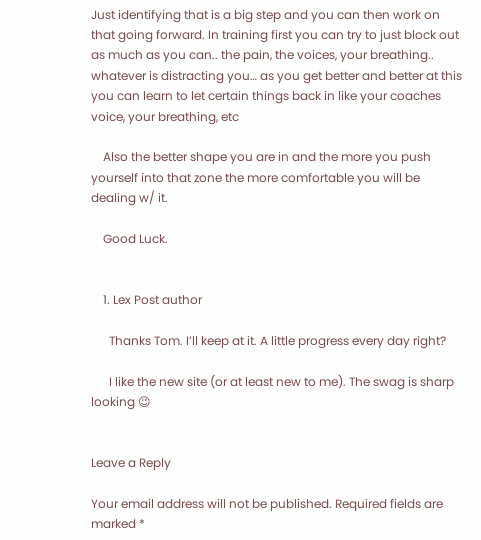Just identifying that is a big step and you can then work on that going forward. In training first you can try to just block out as much as you can.. the pain, the voices, your breathing.. whatever is distracting you… as you get better and better at this you can learn to let certain things back in like your coaches voice, your breathing, etc

    Also the better shape you are in and the more you push yourself into that zone the more comfortable you will be dealing w/ it.

    Good Luck.


    1. Lex Post author

      Thanks Tom. I’ll keep at it. A little progress every day right?

      I like the new site (or at least new to me). The swag is sharp looking 😉


Leave a Reply

Your email address will not be published. Required fields are marked *